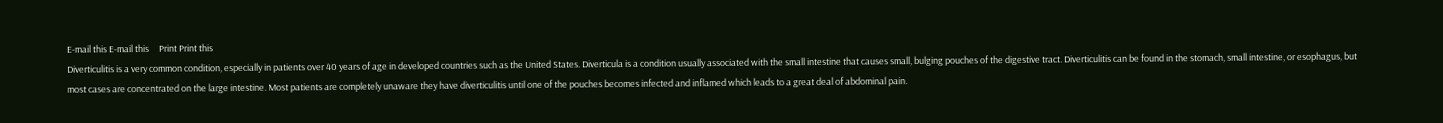E-mail this E-mail this     Print Print this
Diverticulitis is a very common condition, especially in patients over 40 years of age in developed countries such as the United States. Diverticula is a condition usually associated with the small intestine that causes small, bulging pouches of the digestive tract. Diverticulitis can be found in the stomach, small intestine, or esophagus, but most cases are concentrated on the large intestine. Most patients are completely unaware they have diverticulitis until one of the pouches becomes infected and inflamed which leads to a great deal of abdominal pain.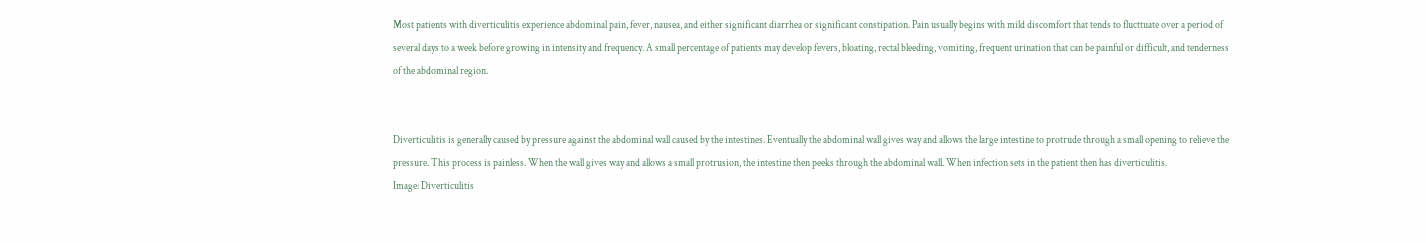Most patients with diverticulitis experience abdominal pain, fever, nausea, and either significant diarrhea or significant constipation. Pain usually begins with mild discomfort that tends to flucttuate over a period of several days to a week before growing in intensity and frequency. A small percentage of patients may develop fevers, bloating, rectal bleeding, vomiting, frequent urination that can be painful or difficult, and tenderness of the abdominal region.


Diverticulitis is generally caused by pressure against the abdominal wall caused by the intestines. Eventually the abdominal wall gives way and allows the large intestine to protrude through a small opening to relieve the pressure. This process is painless. When the wall gives way and allows a small protrusion, the intestine then peeks through the abdominal wall. When infection sets in the patient then has diverticulitis.
Image: Diverticulitis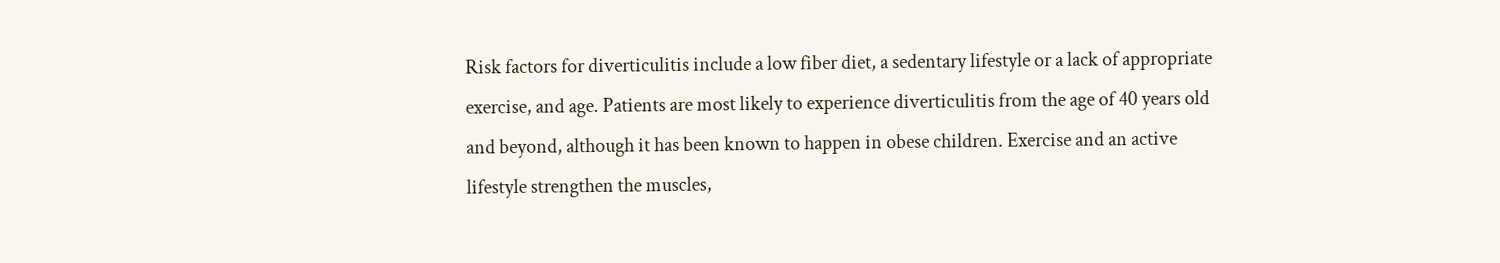Risk factors for diverticulitis include a low fiber diet, a sedentary lifestyle or a lack of appropriate exercise, and age. Patients are most likely to experience diverticulitis from the age of 40 years old and beyond, although it has been known to happen in obese children. Exercise and an active lifestyle strengthen the muscles,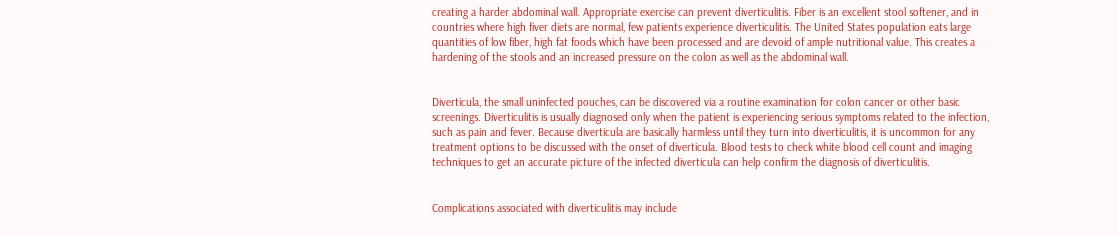creating a harder abdominal wall. Appropriate exercise can prevent diverticulitis. Fiber is an excellent stool softener, and in countries where high fiver diets are normal, few patients experience diverticulitis. The United States population eats large quantities of low fiber, high fat foods which have been processed and are devoid of ample nutritional value. This creates a hardening of the stools and an increased pressure on the colon as well as the abdominal wall.


Diverticula, the small uninfected pouches, can be discovered via a routine examination for colon cancer or other basic screenings. Diverticulitis is usually diagnosed only when the patient is experiencing serious symptoms related to the infection, such as pain and fever. Because diverticula are basically harmless until they turn into diverticulitis, it is uncommon for any treatment options to be discussed with the onset of diverticula. Blood tests to check white blood cell count and imaging techniques to get an accurate picture of the infected diverticula can help confirm the diagnosis of diverticulitis.


Complications associated with diverticulitis may include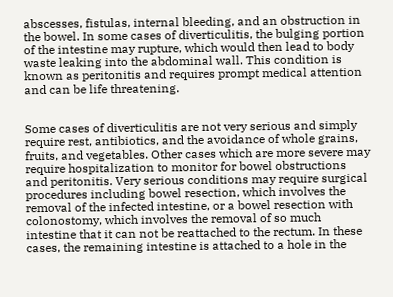abscesses, fistulas, internal bleeding, and an obstruction in the bowel. In some cases of diverticulitis, the bulging portion of the intestine may rupture, which would then lead to body waste leaking into the abdominal wall. This condition is known as peritonitis and requires prompt medical attention and can be life threatening.


Some cases of diverticulitis are not very serious and simply require rest, antibiotics, and the avoidance of whole grains, fruits, and vegetables. Other cases which are more severe may require hospitalization to monitor for bowel obstructions and peritonitis. Very serious conditions may require surgical procedures including bowel resection, which involves the removal of the infected intestine, or a bowel resection with colonostomy, which involves the removal of so much intestine that it can not be reattached to the rectum. In these cases, the remaining intestine is attached to a hole in the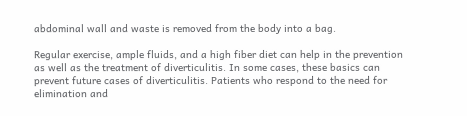abdominal wall and waste is removed from the body into a bag.

Regular exercise, ample fluids, and a high fiber diet can help in the prevention as well as the treatment of diverticulitis. In some cases, these basics can prevent future cases of diverticulitis. Patients who respond to the need for elimination and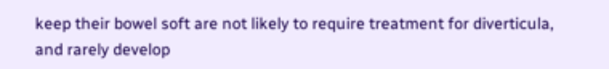keep their bowel soft are not likely to require treatment for diverticula, and rarely develop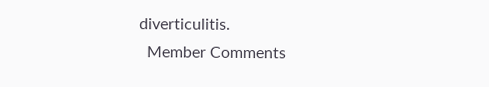diverticulitis.
  Member Comments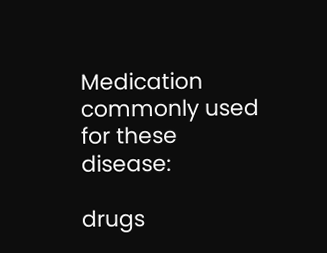Medication commonly used for these disease:

drugs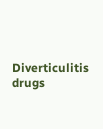Diverticulitis drugs